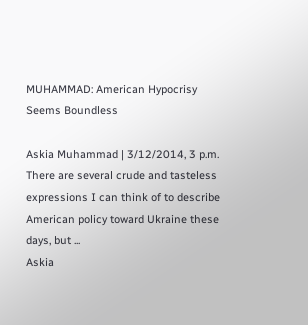MUHAMMAD: American Hypocrisy Seems Boundless

Askia Muhammad | 3/12/2014, 3 p.m.
There are several crude and tasteless expressions I can think of to describe American policy toward Ukraine these days, but ...
Askia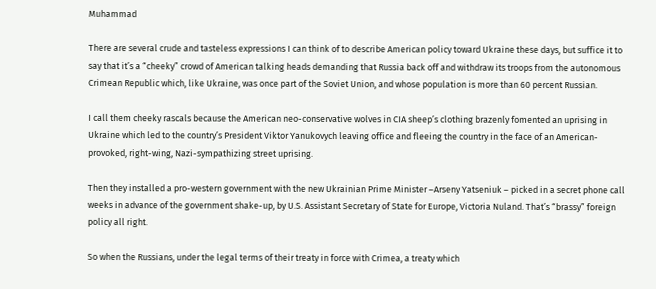Muhammad

There are several crude and tasteless expressions I can think of to describe American policy toward Ukraine these days, but suffice it to say that it’s a “cheeky” crowd of American talking heads demanding that Russia back off and withdraw its troops from the autonomous Crimean Republic which, like Ukraine, was once part of the Soviet Union, and whose population is more than 60 percent Russian.

I call them cheeky rascals because the American neo-conservative wolves in CIA sheep’s clothing brazenly fomented an uprising in Ukraine which led to the country’s President Viktor Yanukovych leaving office and fleeing the country in the face of an American-provoked, right-wing, Nazi-sympathizing street uprising.

Then they installed a pro-western government with the new Ukrainian Prime Minister –Arseny Yatseniuk – picked in a secret phone call weeks in advance of the government shake-up, by U.S. Assistant Secretary of State for Europe, Victoria Nuland. That’s “brassy” foreign policy all right.

So when the Russians, under the legal terms of their treaty in force with Crimea, a treaty which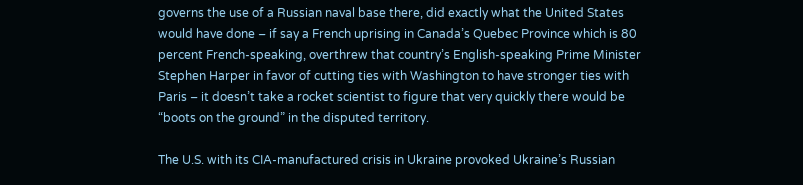governs the use of a Russian naval base there, did exactly what the United States would have done – if say a French uprising in Canada’s Quebec Province which is 80 percent French-speaking, overthrew that country’s English-speaking Prime Minister Stephen Harper in favor of cutting ties with Washington to have stronger ties with Paris – it doesn’t take a rocket scientist to figure that very quickly there would be “boots on the ground” in the disputed territory.

The U.S. with its CIA-manufactured crisis in Ukraine provoked Ukraine’s Russian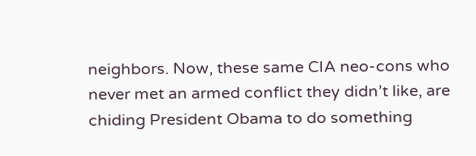neighbors. Now, these same CIA neo-cons who never met an armed conflict they didn’t like, are chiding President Obama to do something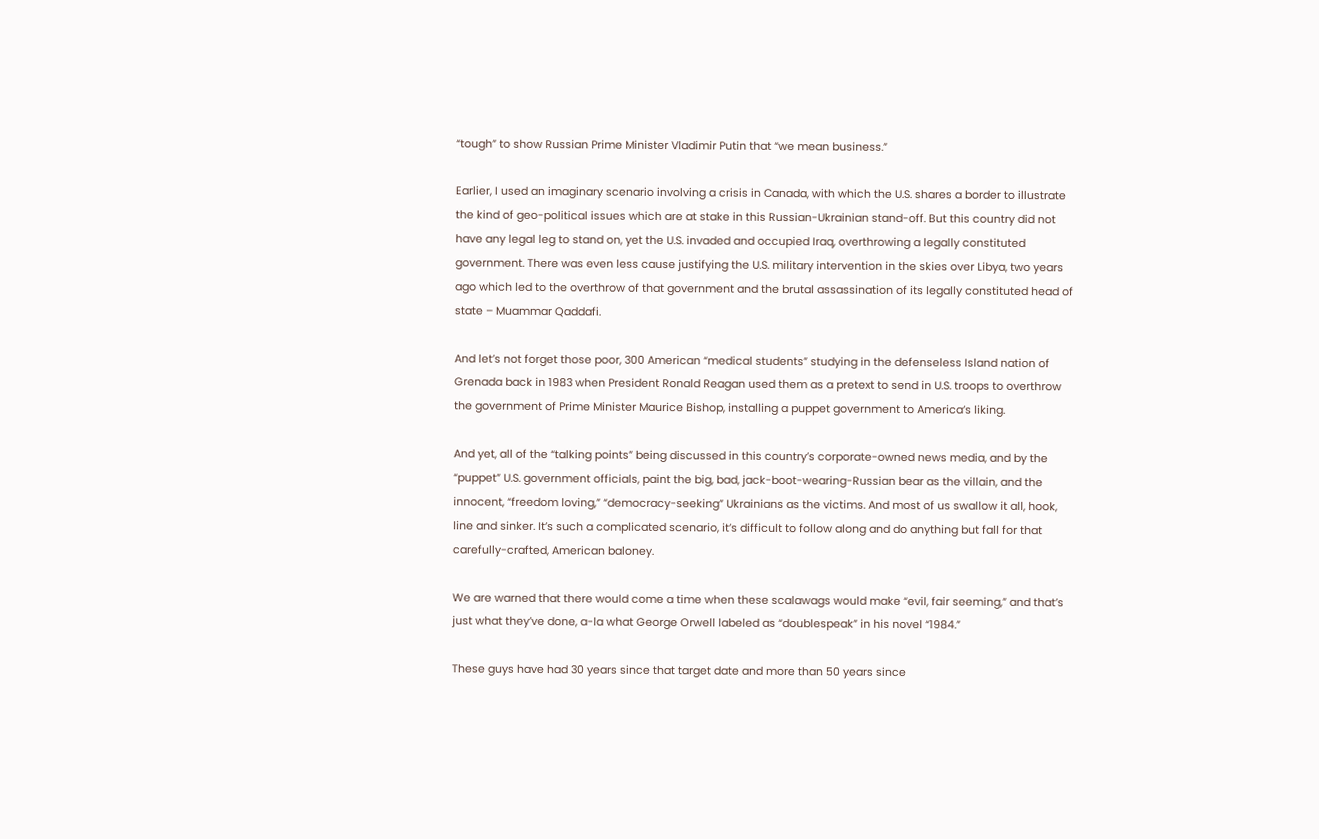“tough” to show Russian Prime Minister Vladimir Putin that “we mean business.”

Earlier, I used an imaginary scenario involving a crisis in Canada, with which the U.S. shares a border to illustrate the kind of geo-political issues which are at stake in this Russian-Ukrainian stand-off. But this country did not have any legal leg to stand on, yet the U.S. invaded and occupied Iraq, overthrowing a legally constituted government. There was even less cause justifying the U.S. military intervention in the skies over Libya, two years ago which led to the overthrow of that government and the brutal assassination of its legally constituted head of state – Muammar Qaddafi.

And let’s not forget those poor, 300 American “medical students” studying in the defenseless Island nation of Grenada back in 1983 when President Ronald Reagan used them as a pretext to send in U.S. troops to overthrow the government of Prime Minister Maurice Bishop, installing a puppet government to America’s liking.

And yet, all of the “talking points” being discussed in this country’s corporate-owned news media, and by the “puppet” U.S. government officials, paint the big, bad, jack-boot-wearing-Russian bear as the villain, and the innocent, “freedom loving,” “democracy-seeking” Ukrainians as the victims. And most of us swallow it all, hook, line and sinker. It’s such a complicated scenario, it’s difficult to follow along and do anything but fall for that carefully-crafted, American baloney.

We are warned that there would come a time when these scalawags would make “evil, fair seeming,” and that’s just what they’ve done, a-la what George Orwell labeled as “doublespeak” in his novel “1984.”

These guys have had 30 years since that target date and more than 50 years since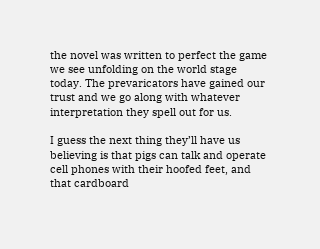the novel was written to perfect the game we see unfolding on the world stage today. The prevaricators have gained our trust and we go along with whatever interpretation they spell out for us.

I guess the next thing they’ll have us believing is that pigs can talk and operate cell phones with their hoofed feet, and that cardboard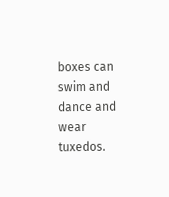boxes can swim and dance and wear tuxedos.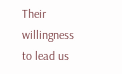Their willingness to lead us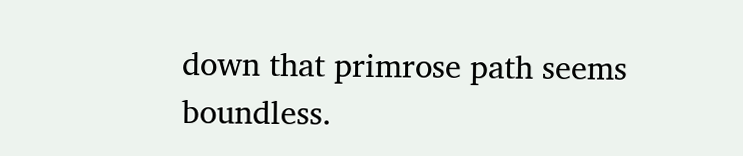down that primrose path seems boundless.